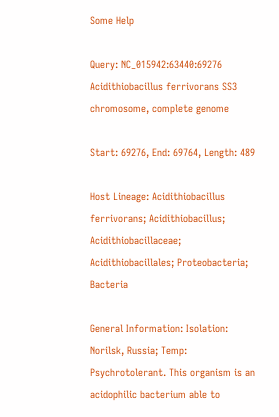Some Help

Query: NC_015942:63440:69276 Acidithiobacillus ferrivorans SS3 chromosome, complete genome

Start: 69276, End: 69764, Length: 489

Host Lineage: Acidithiobacillus ferrivorans; Acidithiobacillus; Acidithiobacillaceae; Acidithiobacillales; Proteobacteria; Bacteria

General Information: Isolation: Norilsk, Russia; Temp: Psychrotolerant. This organism is an acidophilic bacterium able to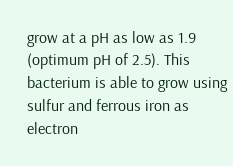grow at a pH as low as 1.9 (optimum pH of 2.5). This bacterium is able to grow using sulfur and ferrous iron as electron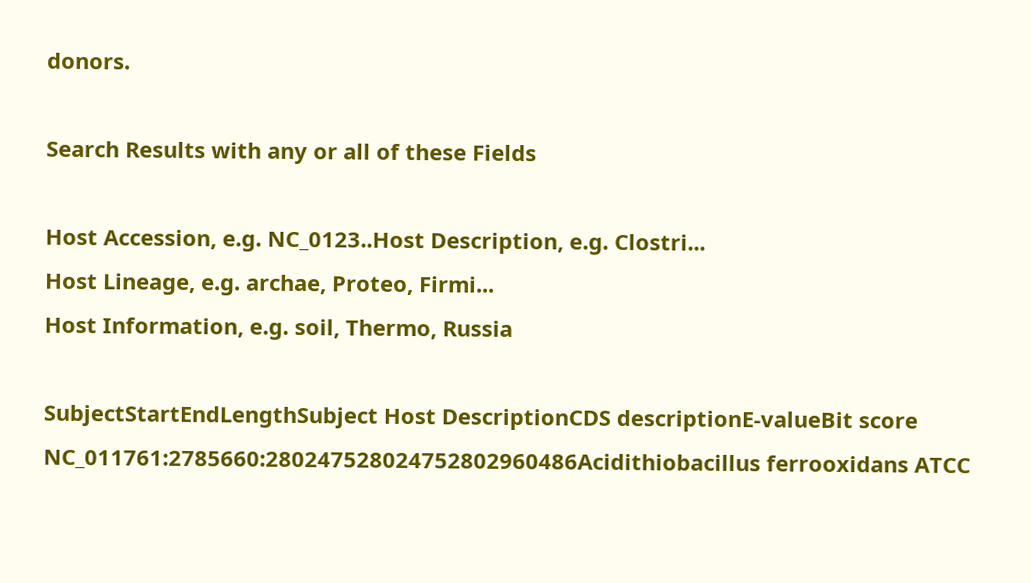donors.

Search Results with any or all of these Fields

Host Accession, e.g. NC_0123..Host Description, e.g. Clostri...
Host Lineage, e.g. archae, Proteo, Firmi...
Host Information, e.g. soil, Thermo, Russia

SubjectStartEndLengthSubject Host DescriptionCDS descriptionE-valueBit score
NC_011761:2785660:280247528024752802960486Acidithiobacillus ferrooxidans ATCC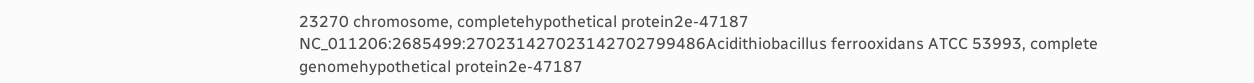23270 chromosome, completehypothetical protein2e-47187
NC_011206:2685499:270231427023142702799486Acidithiobacillus ferrooxidans ATCC 53993, complete genomehypothetical protein2e-47187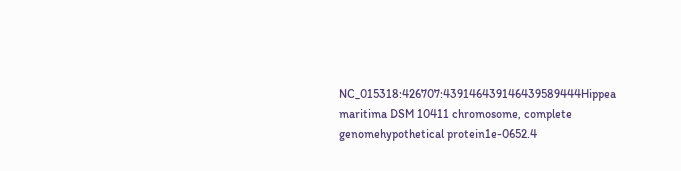NC_015318:426707:439146439146439589444Hippea maritima DSM 10411 chromosome, complete genomehypothetical protein1e-0652.4